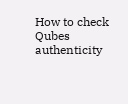How to check Qubes authenticity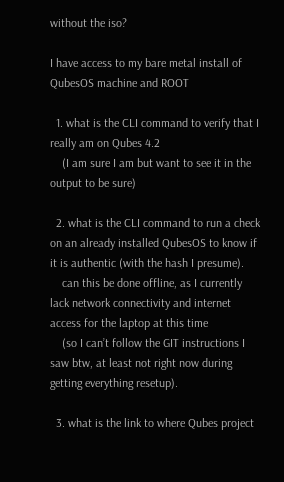without the iso?

I have access to my bare metal install of QubesOS machine and ROOT

  1. what is the CLI command to verify that I really am on Qubes 4.2
    (I am sure I am but want to see it in the output to be sure)

  2. what is the CLI command to run a check on an already installed QubesOS to know if it is authentic (with the hash I presume).
    can this be done offline, as I currently lack network connectivity and internet access for the laptop at this time
    (so I can’t follow the GIT instructions I saw btw, at least not right now during getting everything resetup).

  3. what is the link to where Qubes project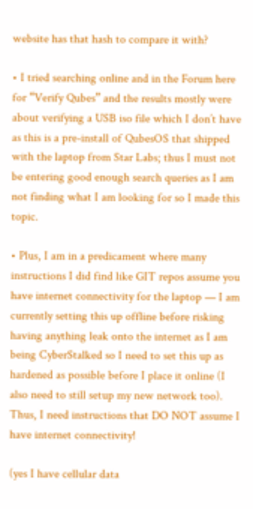website has that hash to compare it with?

• I tried searching online and in the Forum here for “Verify Qubes” and the results mostly were about verifying a USB iso file which I don’t have as this is a pre-install of QubesOS that shipped with the laptop from Star Labs; thus I must not be entering good enough search queries as I am not finding what I am looking for so I made this topic.

• Plus, I am in a predicament where many instructions I did find like GIT repos assume you have internet connectivity for the laptop — I am currently setting this up offline before risking having anything leak onto the internet as I am being CyberStalked so I need to set this up as hardened as possible before I place it online (I also need to still setup my new network too). Thus, I need instructions that DO NOT assume I have internet connectivity!

(yes I have cellular data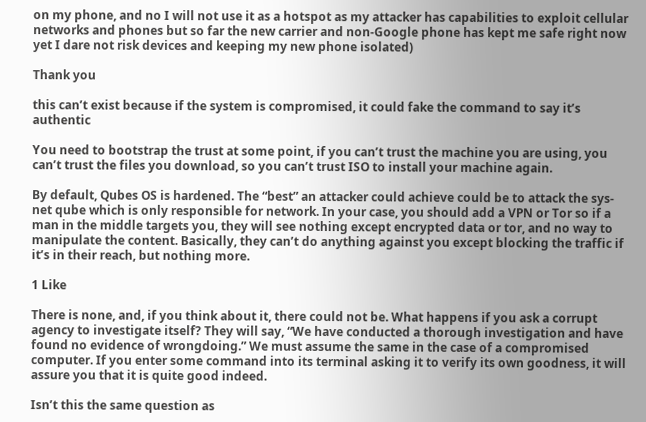on my phone, and no I will not use it as a hotspot as my attacker has capabilities to exploit cellular networks and phones but so far the new carrier and non-Google phone has kept me safe right now yet I dare not risk devices and keeping my new phone isolated)

Thank you

this can’t exist because if the system is compromised, it could fake the command to say it’s authentic

You need to bootstrap the trust at some point, if you can’t trust the machine you are using, you can’t trust the files you download, so you can’t trust ISO to install your machine again.

By default, Qubes OS is hardened. The “best” an attacker could achieve could be to attack the sys-net qube which is only responsible for network. In your case, you should add a VPN or Tor so if a man in the middle targets you, they will see nothing except encrypted data or tor, and no way to manipulate the content. Basically, they can’t do anything against you except blocking the traffic if it’s in their reach, but nothing more.

1 Like

There is none, and, if you think about it, there could not be. What happens if you ask a corrupt agency to investigate itself? They will say, “We have conducted a thorough investigation and have found no evidence of wrongdoing.” We must assume the same in the case of a compromised computer. If you enter some command into its terminal asking it to verify its own goodness, it will assure you that it is quite good indeed.

Isn’t this the same question as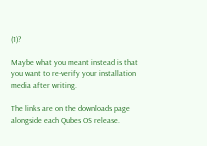(1)?

Maybe what you meant instead is that you want to re-verify your installation media after writing.

The links are on the downloads page alongside each Qubes OS release.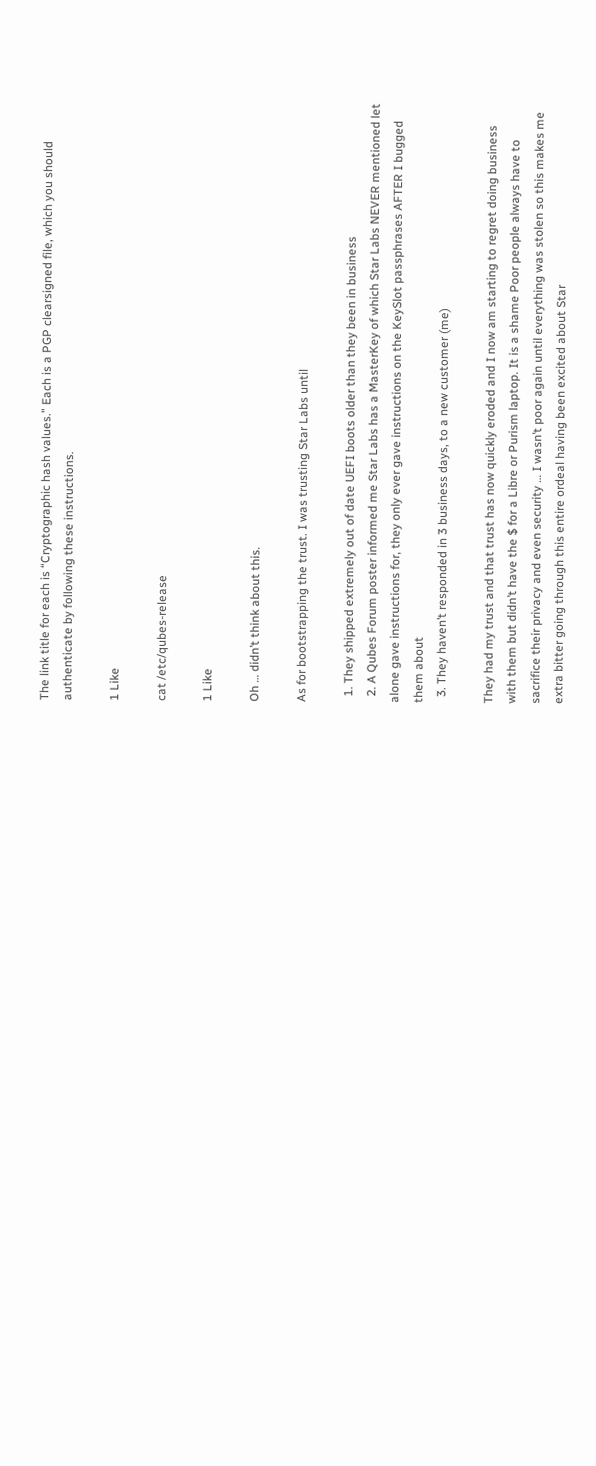The link title for each is “Cryptographic hash values.” Each is a PGP clearsigned file, which you should authenticate by following these instructions.

1 Like

cat /etc/qubes-release

1 Like

Oh … didn’t think about this.

As for bootstrapping the trust. I was trusting Star Labs until

  1. They shipped extremely out of date UEFI boots older than they been in business
  2. A Qubes Forum poster informed me Star Labs has a MasterKey of which Star Labs NEVER mentioned let alone gave instructions for, they only ever gave instructions on the KeySlot passphrases AFTER I bugged them about
  3. They haven’t responded in 3 business days, to a new customer (me)

They had my trust and that trust has now quickly eroded and I now am starting to regret doing business with them but didn’t have the $ for a Libre or Purism laptop. It is a shame Poor people always have to sacrifice their privacy and even security … I wasn’t poor again until everything was stolen so this makes me extra bitter going through this entire ordeal having been excited about Star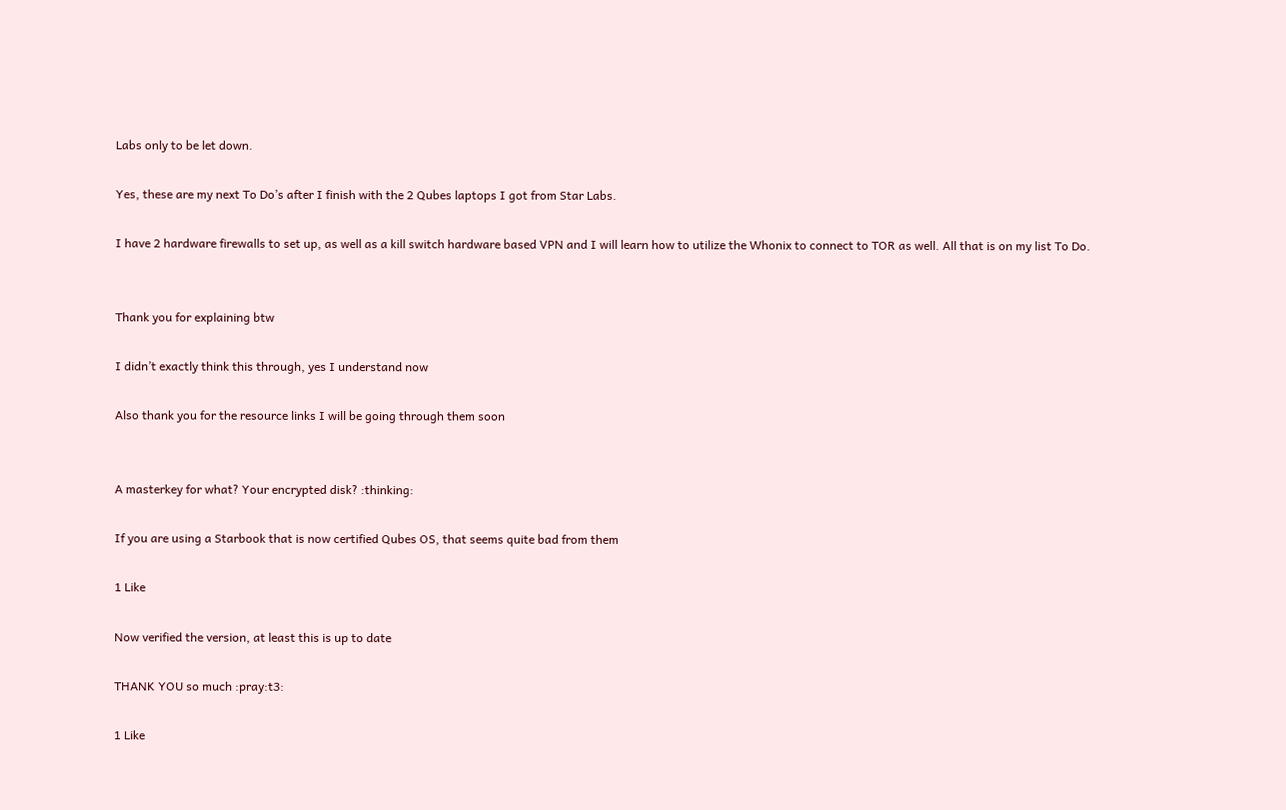Labs only to be let down.

Yes, these are my next To Do’s after I finish with the 2 Qubes laptops I got from Star Labs.

I have 2 hardware firewalls to set up, as well as a kill switch hardware based VPN and I will learn how to utilize the Whonix to connect to TOR as well. All that is on my list To Do.


Thank you for explaining btw

I didn’t exactly think this through, yes I understand now

Also thank you for the resource links I will be going through them soon


A masterkey for what? Your encrypted disk? :thinking:

If you are using a Starbook that is now certified Qubes OS, that seems quite bad from them

1 Like

Now verified the version, at least this is up to date

THANK YOU so much :pray:t3:

1 Like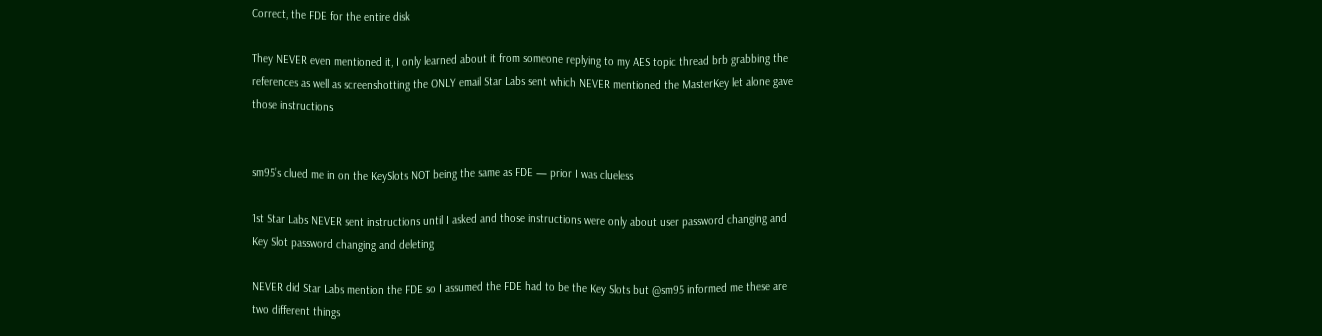Correct, the FDE for the entire disk

They NEVER even mentioned it, I only learned about it from someone replying to my AES topic thread brb grabbing the references as well as screenshotting the ONLY email Star Labs sent which NEVER mentioned the MasterKey let alone gave those instructions


sm95’s clued me in on the KeySlots NOT being the same as FDE — prior I was clueless

1st Star Labs NEVER sent instructions until I asked and those instructions were only about user password changing and Key Slot password changing and deleting

NEVER did Star Labs mention the FDE so I assumed the FDE had to be the Key Slots but @sm95 informed me these are two different things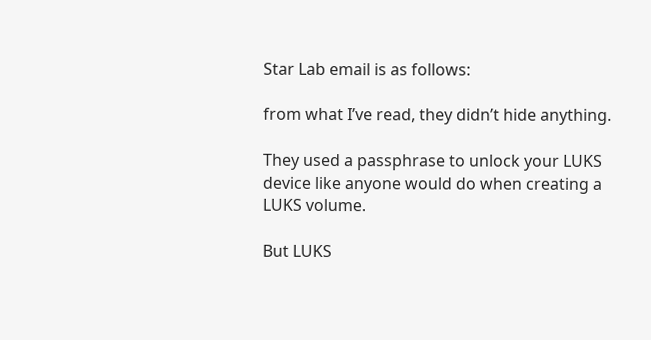Star Lab email is as follows:

from what I’ve read, they didn’t hide anything.

They used a passphrase to unlock your LUKS device like anyone would do when creating a LUKS volume.

But LUKS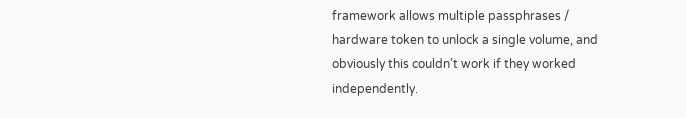framework allows multiple passphrases / hardware token to unlock a single volume, and obviously this couldn’t work if they worked independently.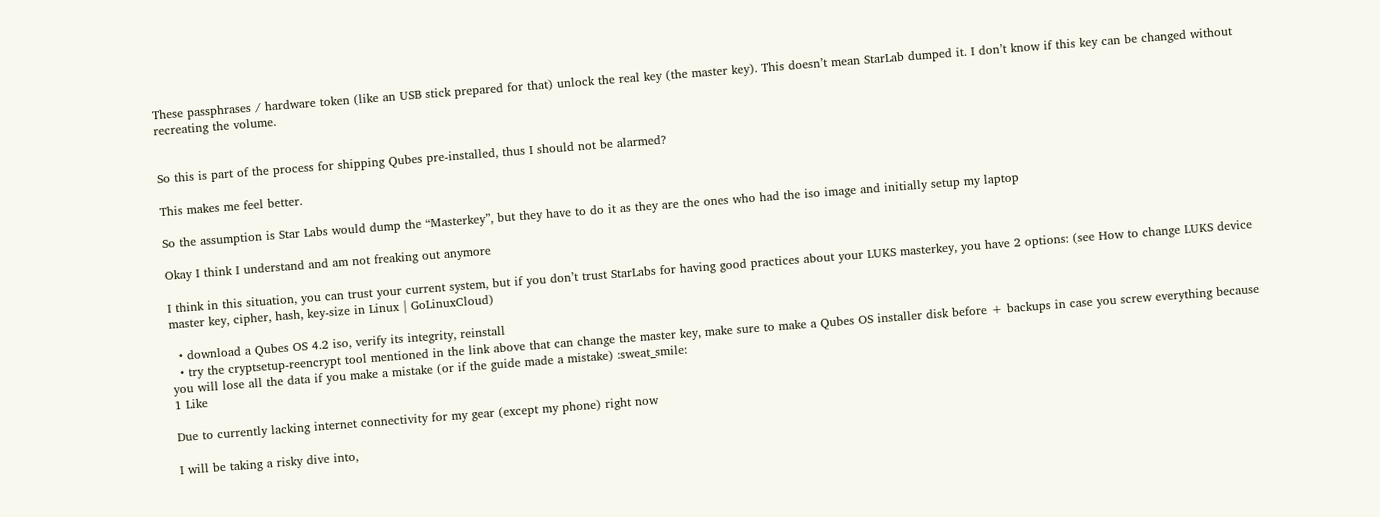These passphrases / hardware token (like an USB stick prepared for that) unlock the real key (the master key). This doesn’t mean StarLab dumped it. I don’t know if this key can be changed without recreating the volume.


So this is part of the process for shipping Qubes pre-installed, thus I should not be alarmed?

This makes me feel better.

So the assumption is Star Labs would dump the “Masterkey”, but they have to do it as they are the ones who had the iso image and initially setup my laptop

Okay I think I understand and am not freaking out anymore

I think in this situation, you can trust your current system, but if you don’t trust StarLabs for having good practices about your LUKS masterkey, you have 2 options: (see How to change LUKS device master key, cipher, hash, key-size in Linux | GoLinuxCloud)

  • download a Qubes OS 4.2 iso, verify its integrity, reinstall
  • try the cryptsetup-reencrypt tool mentioned in the link above that can change the master key, make sure to make a Qubes OS installer disk before + backups in case you screw everything because you will lose all the data if you make a mistake (or if the guide made a mistake) :sweat_smile:
1 Like

Due to currently lacking internet connectivity for my gear (except my phone) right now

I will be taking a risky dive into,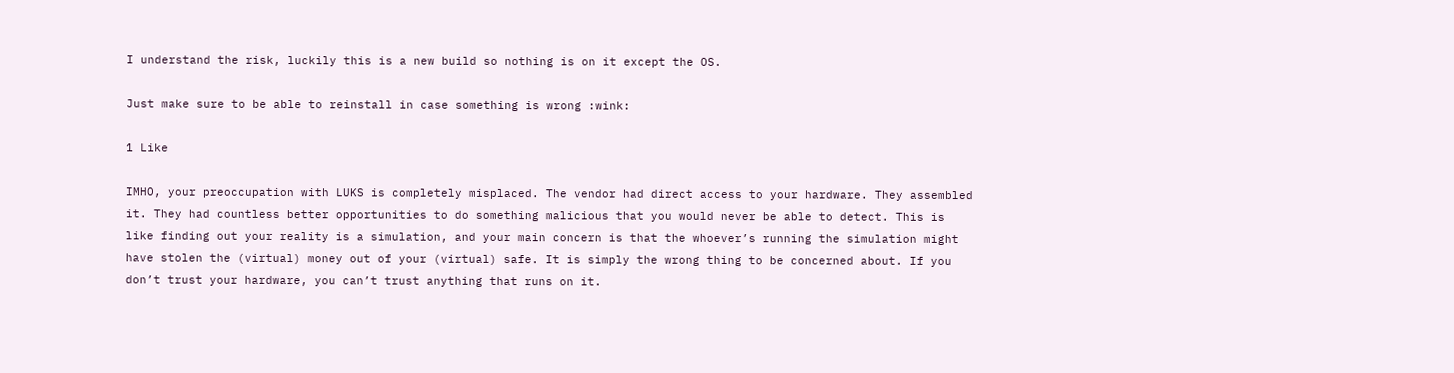I understand the risk, luckily this is a new build so nothing is on it except the OS.

Just make sure to be able to reinstall in case something is wrong :wink:

1 Like

IMHO, your preoccupation with LUKS is completely misplaced. The vendor had direct access to your hardware. They assembled it. They had countless better opportunities to do something malicious that you would never be able to detect. This is like finding out your reality is a simulation, and your main concern is that the whoever’s running the simulation might have stolen the (virtual) money out of your (virtual) safe. It is simply the wrong thing to be concerned about. If you don’t trust your hardware, you can’t trust anything that runs on it.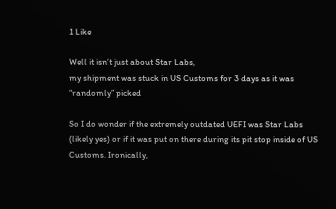1 Like

Well it isn’t just about Star Labs,
my shipment was stuck in US Customs for 3 days as it was “randomly” picked

So I do wonder if the extremely outdated UEFI was Star Labs (likely yes) or if it was put on there during its pit stop inside of US Customs. Ironically,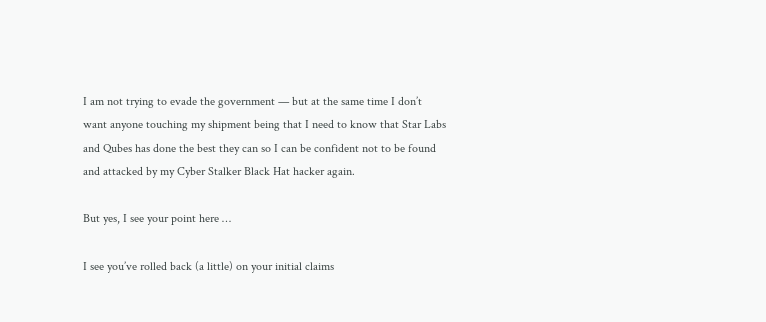I am not trying to evade the government — but at the same time I don’t want anyone touching my shipment being that I need to know that Star Labs and Qubes has done the best they can so I can be confident not to be found and attacked by my Cyber Stalker Black Hat hacker again.

But yes, I see your point here …

I see you’ve rolled back (a little) on your initial claims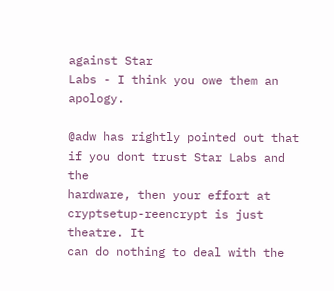against Star
Labs - I think you owe them an apology.

@adw has rightly pointed out that if you dont trust Star Labs and the
hardware, then your effort at cryptsetup-reencrypt is just theatre. It
can do nothing to deal with the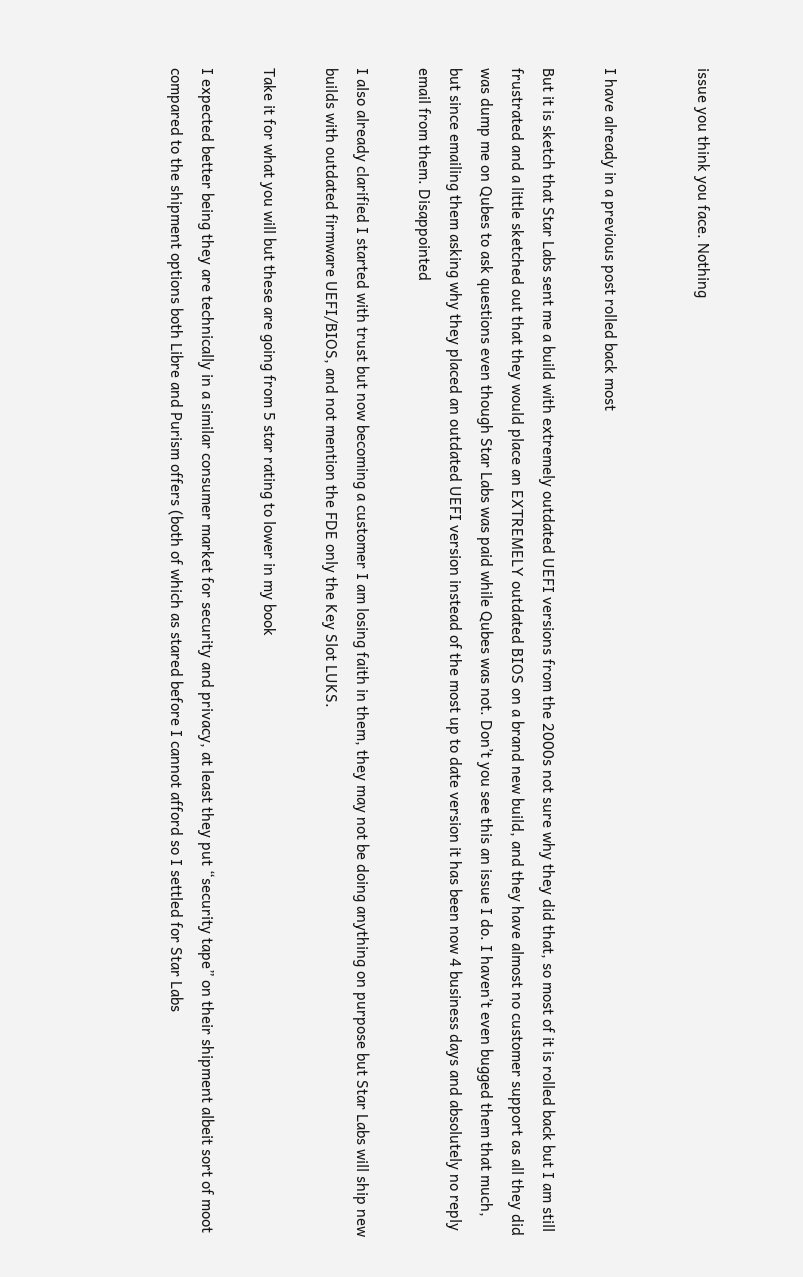issue you think you face. Nothing


I have already in a previous post rolled back most

But it is sketch that Star Labs sent me a build with extremely outdated UEFI versions from the 2000s not sure why they did that, so most of it is rolled back but I am still frustrated and a little sketched out that they would place an EXTREMELY outdated BIOS on a brand new build, and they have almost no customer support as all they did was dump me on Qubes to ask questions even though Star Labs was paid while Qubes was not. Don’t you see this an issue I do. I haven’t even bugged them that much, but since emailing them asking why they placed an outdated UEFI version instead of the most up to date version it has been now 4 business days and absolutely no reply email from them. Disappointed

I also already clarified I started with trust but now becoming a customer I am losing faith in them, they may not be doing anything on purpose but Star Labs will ship new builds with outdated firmware UEFI/BIOS, and not mention the FDE only the Key Slot LUKS.

Take it for what you will but these are going from 5 star rating to lower in my book

I expected better being they are technically in a similar consumer market for security and privacy, at least they put “security tape” on their shipment albeit sort of moot compared to the shipment options both Libre and Purism offers (both of which as stared before I cannot afford so I settled for Star Labs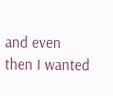and even then I wanted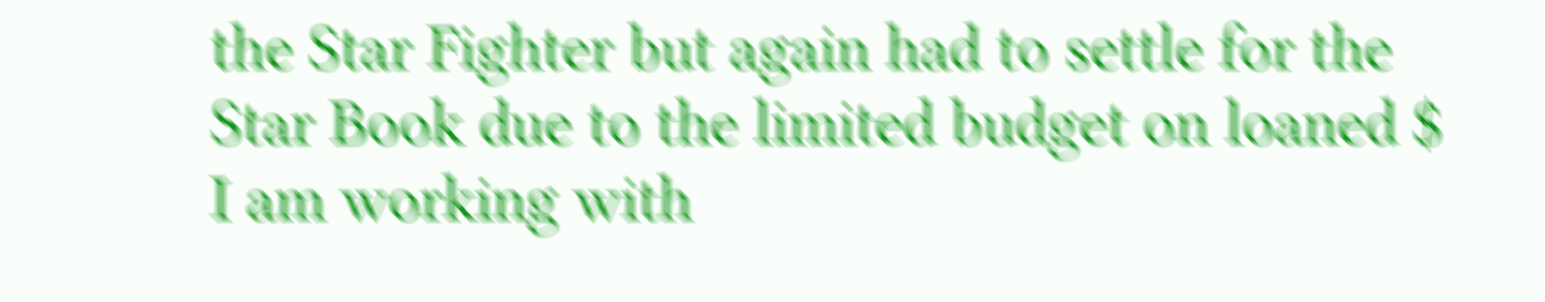the Star Fighter but again had to settle for the Star Book due to the limited budget on loaned $ I am working with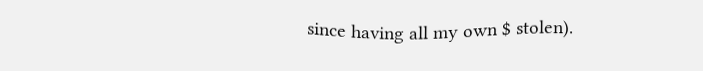since having all my own $ stolen).